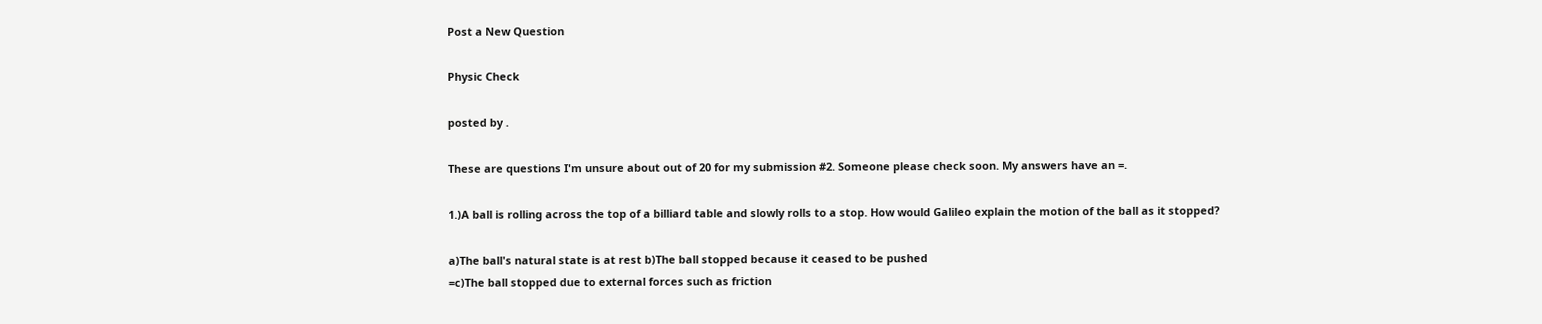Post a New Question

Physic Check

posted by .

These are questions I'm unsure about out of 20 for my submission #2. Someone please check soon. My answers have an =.

1.)A ball is rolling across the top of a billiard table and slowly rolls to a stop. How would Galileo explain the motion of the ball as it stopped?

a)The ball's natural state is at rest b)The ball stopped because it ceased to be pushed
=c)The ball stopped due to external forces such as friction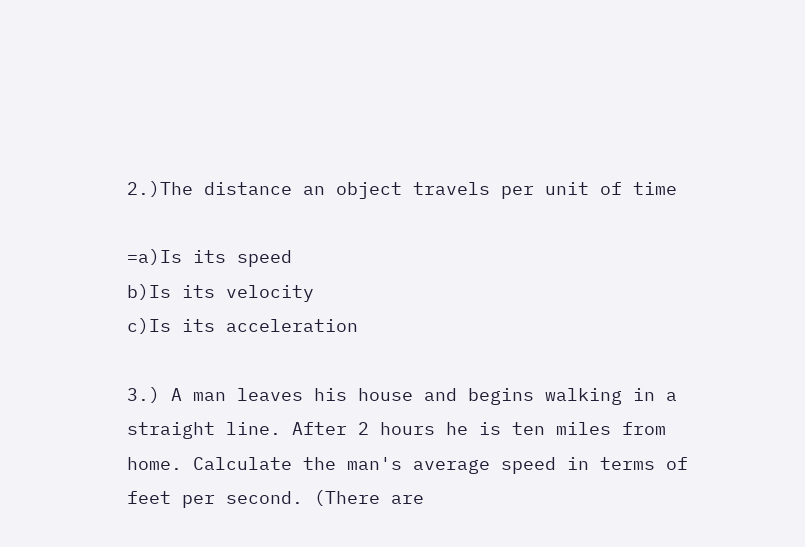2.)The distance an object travels per unit of time

=a)Is its speed
b)Is its velocity
c)Is its acceleration

3.) A man leaves his house and begins walking in a straight line. After 2 hours he is ten miles from home. Calculate the man's average speed in terms of feet per second. (There are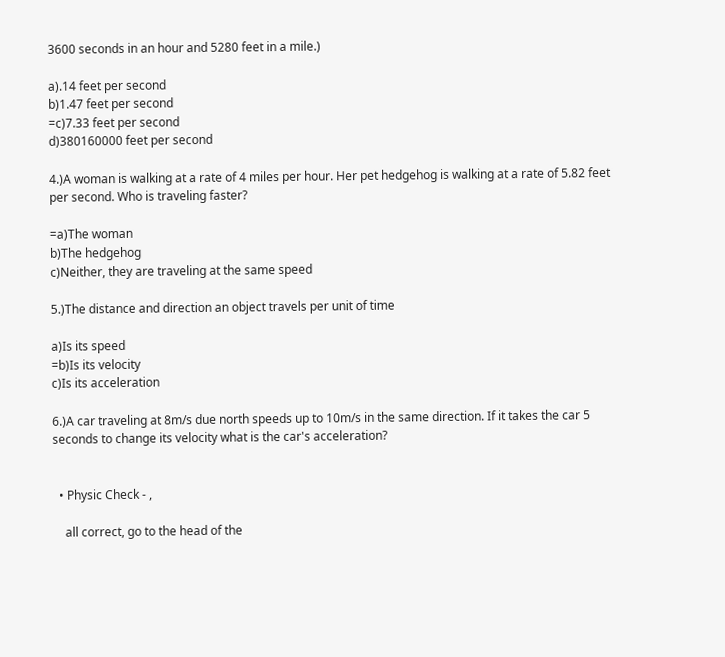3600 seconds in an hour and 5280 feet in a mile.)

a).14 feet per second
b)1.47 feet per second
=c)7.33 feet per second
d)380160000 feet per second

4.)A woman is walking at a rate of 4 miles per hour. Her pet hedgehog is walking at a rate of 5.82 feet per second. Who is traveling faster?

=a)The woman
b)The hedgehog
c)Neither, they are traveling at the same speed

5.)The distance and direction an object travels per unit of time

a)Is its speed
=b)Is its velocity
c)Is its acceleration

6.)A car traveling at 8m/s due north speeds up to 10m/s in the same direction. If it takes the car 5 seconds to change its velocity what is the car's acceleration?


  • Physic Check - ,

    all correct, go to the head of the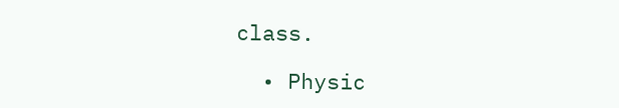class.

  • Physic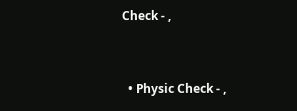Check - ,


  • Physic Check - ,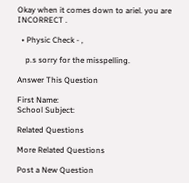Okay when it comes down to ariel. you are INCORRECT .

  • Physic Check - ,

    p.s sorry for the misspelling.

Answer This Question

First Name:
School Subject:

Related Questions

More Related Questions

Post a New Question